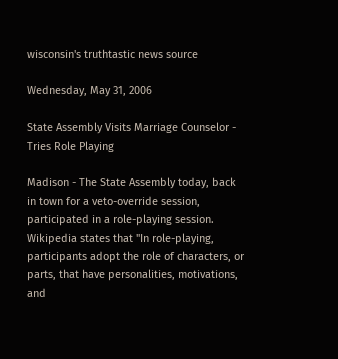wisconsin's truthtastic news source

Wednesday, May 31, 2006

State Assembly Visits Marriage Counselor - Tries Role Playing

Madison - The State Assembly today, back in town for a veto-override session, participated in a role-playing session. Wikipedia states that "In role-playing, participants adopt the role of characters, or parts, that have personalities, motivations, and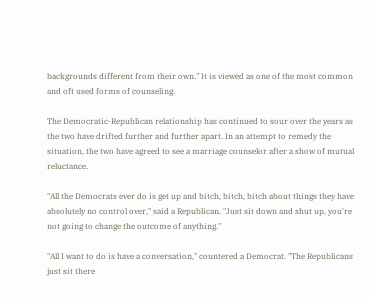backgrounds different from their own." It is viewed as one of the most common and oft used forms of counseling.

The Democratic-Republican relationship has continued to sour over the years as the two have drifted further and further apart. In an attempt to remedy the situation, the two have agreed to see a marriage counselor after a show of mutual reluctance.

"All the Democrats ever do is get up and bitch, bitch, bitch about things they have absolutely no control over," said a Republican. "Just sit down and shut up, you're not going to change the outcome of anything."

"All I want to do is have a conversation," countered a Democrat. "The Republicans just sit there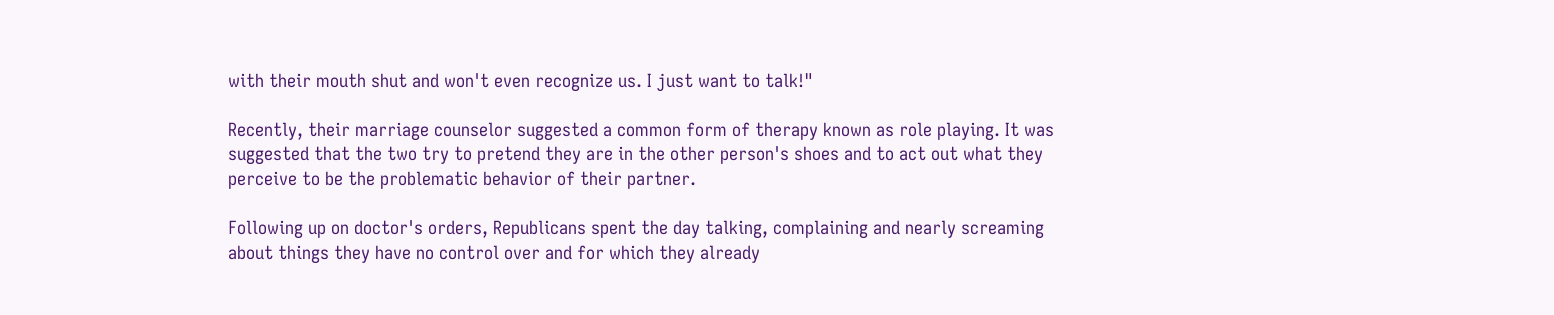with their mouth shut and won't even recognize us. I just want to talk!"

Recently, their marriage counselor suggested a common form of therapy known as role playing. It was suggested that the two try to pretend they are in the other person's shoes and to act out what they perceive to be the problematic behavior of their partner.

Following up on doctor's orders, Republicans spent the day talking, complaining and nearly screaming about things they have no control over and for which they already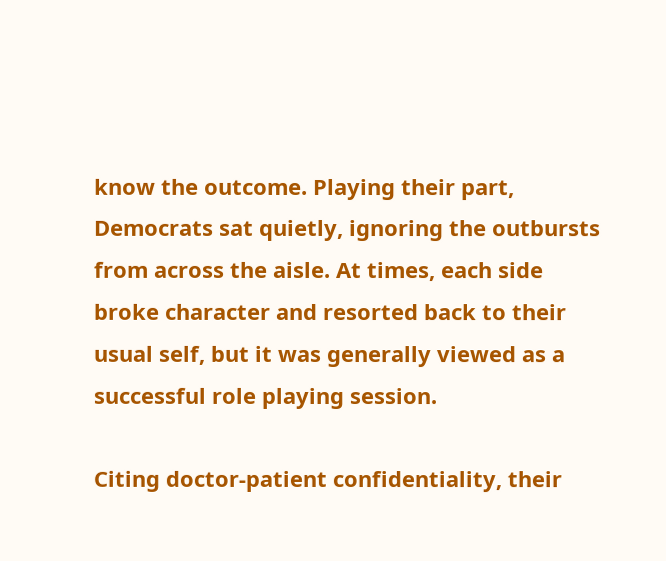know the outcome. Playing their part, Democrats sat quietly, ignoring the outbursts from across the aisle. At times, each side broke character and resorted back to their usual self, but it was generally viewed as a successful role playing session.

Citing doctor-patient confidentiality, their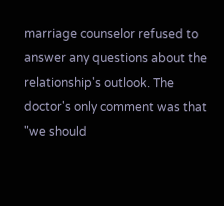marriage counselor refused to answer any questions about the relationship's outlook. The doctor's only comment was that "we should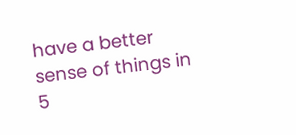have a better sense of things in 5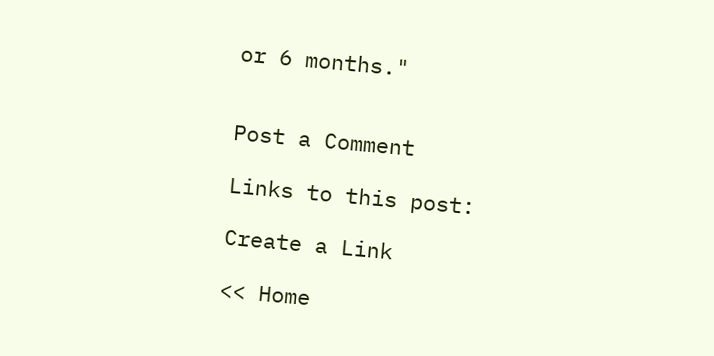or 6 months."


Post a Comment

Links to this post:

Create a Link

<< Home